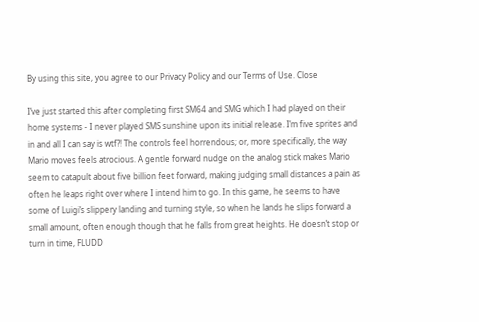By using this site, you agree to our Privacy Policy and our Terms of Use. Close

I’ve just started this after completing first SM64 and SMG which I had played on their home systems - I never played SMS sunshine upon its initial release. I’m five sprites and in and all I can say is wtf?! The controls feel horrendous; or, more specifically, the way Mario moves feels atrocious. A gentle forward nudge on the analog stick makes Mario seem to catapult about five billion feet forward, making judging small distances a pain as often he leaps right over where I intend him to go. In this game, he seems to have some of Luigi’s slippery landing and turning style, so when he lands he slips forward a small amount, often enough though that he falls from great heights. He doesn’t stop or turn in time, FLUDD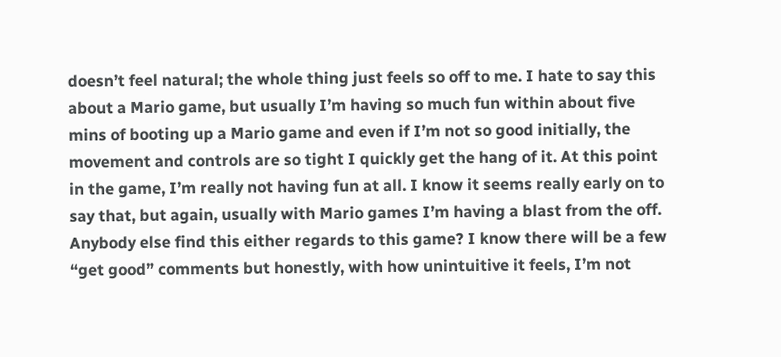doesn’t feel natural; the whole thing just feels so off to me. I hate to say this about a Mario game, but usually I’m having so much fun within about five mins of booting up a Mario game and even if I’m not so good initially, the movement and controls are so tight I quickly get the hang of it. At this point in the game, I’m really not having fun at all. I know it seems really early on to say that, but again, usually with Mario games I’m having a blast from the off. Anybody else find this either regards to this game? I know there will be a few “get good” comments but honestly, with how unintuitive it feels, I’m not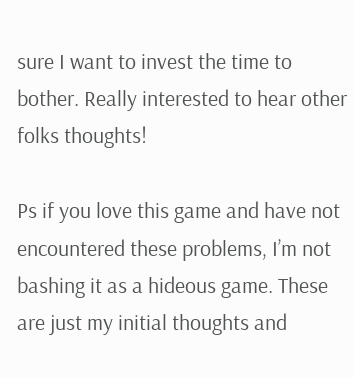sure I want to invest the time to bother. Really interested to hear other folks thoughts!

Ps if you love this game and have not encountered these problems, I’m not bashing it as a hideous game. These are just my initial thoughts and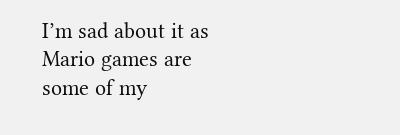I’m sad about it as Mario games are some of my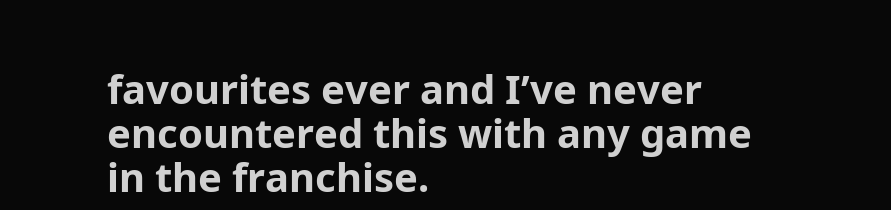favourites ever and I’ve never encountered this with any game in the franchise.